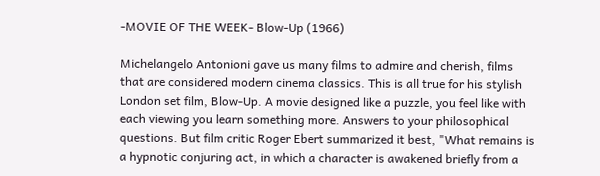-MOVIE OF THE WEEK- Blow-Up (1966)

Michelangelo Antonioni gave us many films to admire and cherish, films that are considered modern cinema classics. This is all true for his stylish London set film, Blow-Up. A movie designed like a puzzle, you feel like with each viewing you learn something more. Answers to your philosophical questions. But film critic Roger Ebert summarized it best, "What remains is a hypnotic conjuring act, in which a character is awakened briefly from a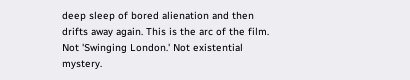deep sleep of bored alienation and then drifts away again. This is the arc of the film. Not 'Swinging London.' Not existential mystery.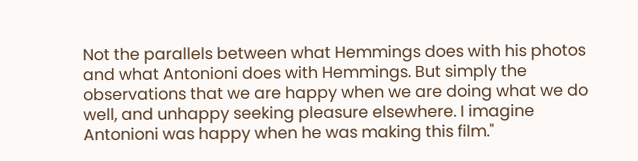Not the parallels between what Hemmings does with his photos and what Antonioni does with Hemmings. But simply the observations that we are happy when we are doing what we do well, and unhappy seeking pleasure elsewhere. I imagine Antonioni was happy when he was making this film."